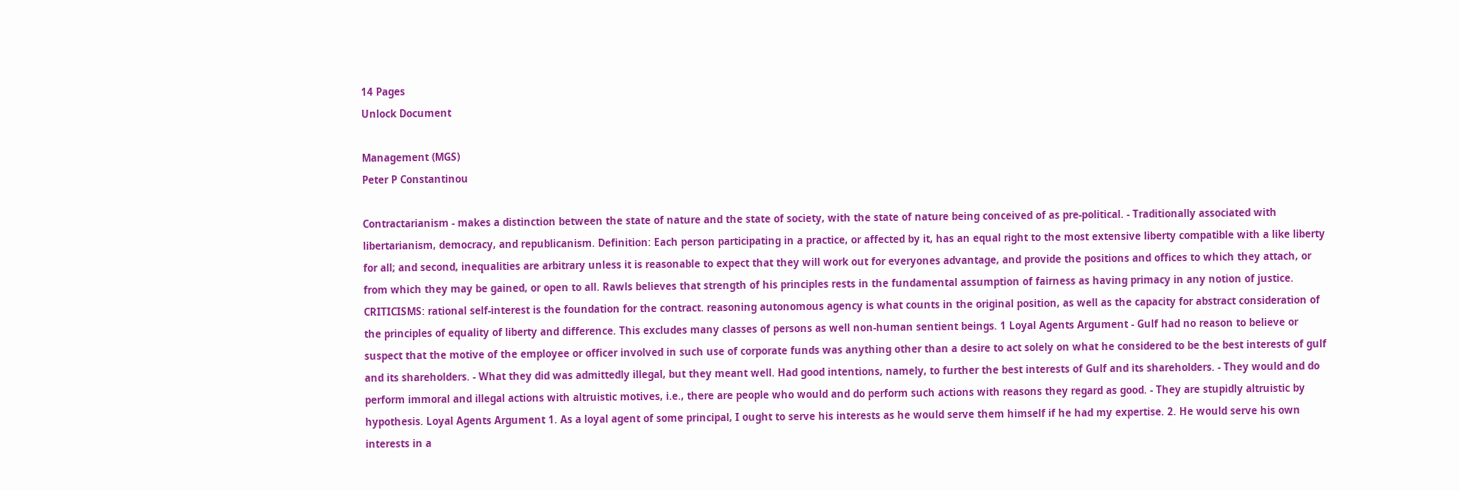14 Pages
Unlock Document

Management (MGS)
Peter P Constantinou

Contractarianism - makes a distinction between the state of nature and the state of society, with the state of nature being conceived of as pre-political. - Traditionally associated with libertarianism, democracy, and republicanism. Definition: Each person participating in a practice, or affected by it, has an equal right to the most extensive liberty compatible with a like liberty for all; and second, inequalities are arbitrary unless it is reasonable to expect that they will work out for everyones advantage, and provide the positions and offices to which they attach, or from which they may be gained, or open to all. Rawls believes that strength of his principles rests in the fundamental assumption of fairness as having primacy in any notion of justice. CRITICISMS: rational self-interest is the foundation for the contract. reasoning autonomous agency is what counts in the original position, as well as the capacity for abstract consideration of the principles of equality of liberty and difference. This excludes many classes of persons as well non-human sentient beings. 1 Loyal Agents Argument - Gulf had no reason to believe or suspect that the motive of the employee or officer involved in such use of corporate funds was anything other than a desire to act solely on what he considered to be the best interests of gulf and its shareholders. - What they did was admittedly illegal, but they meant well. Had good intentions, namely, to further the best interests of Gulf and its shareholders. - They would and do perform immoral and illegal actions with altruistic motives, i.e., there are people who would and do perform such actions with reasons they regard as good. - They are stupidly altruistic by hypothesis. Loyal Agents Argument 1. As a loyal agent of some principal, I ought to serve his interests as he would serve them himself if he had my expertise. 2. He would serve his own interests in a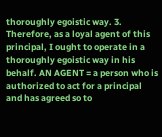thoroughly egoistic way. 3. Therefore, as a loyal agent of this principal, I ought to operate in a thoroughly egoistic way in his behalf. AN AGENT = a person who is authorized to act for a principal and has agreed so to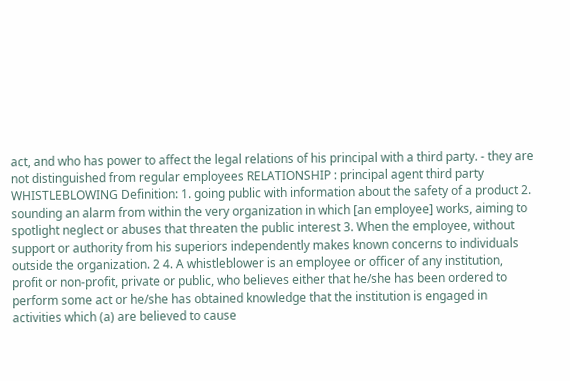act, and who has power to affect the legal relations of his principal with a third party. - they are not distinguished from regular employees RELATIONSHIP : principal agent third party WHISTLEBLOWING Definition: 1. going public with information about the safety of a product 2. sounding an alarm from within the very organization in which [an employee] works, aiming to spotlight neglect or abuses that threaten the public interest 3. When the employee, without support or authority from his superiors independently makes known concerns to individuals outside the organization. 2 4. A whistleblower is an employee or officer of any institution, profit or non-profit, private or public, who believes either that he/she has been ordered to perform some act or he/she has obtained knowledge that the institution is engaged in activities which (a) are believed to cause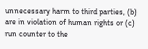unnecessary harm to third parties, (b) are in violation of human rights or (c) run counter to the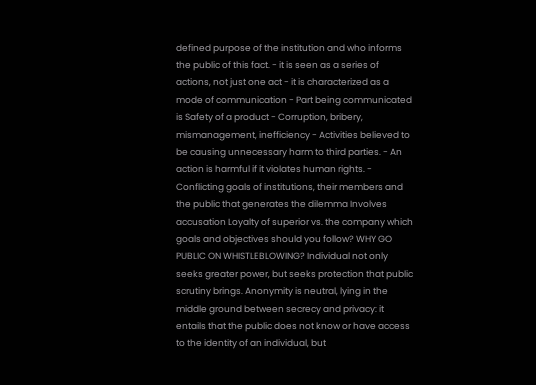defined purpose of the institution and who informs the public of this fact. - it is seen as a series of actions, not just one act - it is characterized as a mode of communication - Part being communicated is Safety of a product - Corruption, bribery, mismanagement, inefficiency - Activities believed to be causing unnecessary harm to third parties. - An action is harmful if it violates human rights. - Conflicting goals of institutions, their members and the public that generates the dilemma Involves accusation Loyalty of superior vs. the company which goals and objectives should you follow? WHY GO PUBLIC ON WHISTLEBLOWING? Individual not only seeks greater power, but seeks protection that public scrutiny brings. Anonymity is neutral, lying in the middle ground between secrecy and privacy: it entails that the public does not know or have access to the identity of an individual, but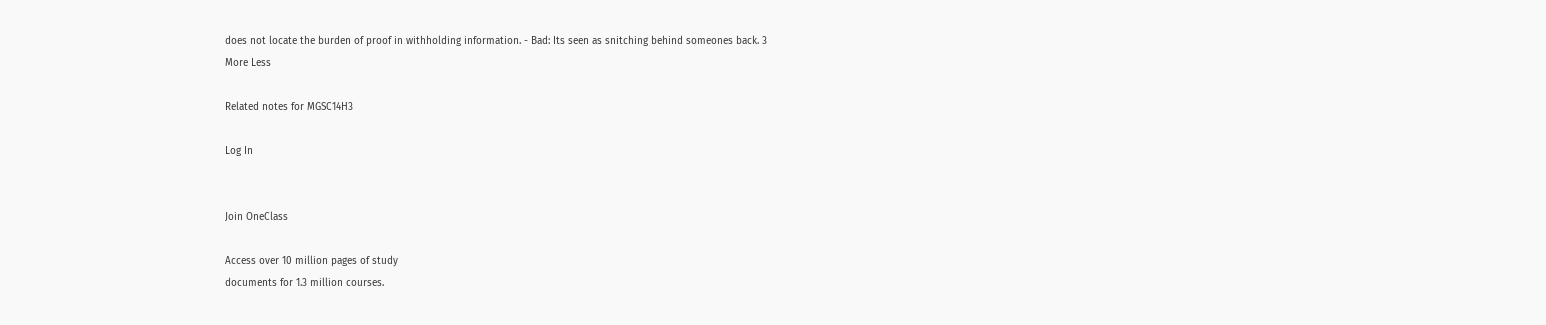does not locate the burden of proof in withholding information. - Bad: Its seen as snitching behind someones back. 3
More Less

Related notes for MGSC14H3

Log In


Join OneClass

Access over 10 million pages of study
documents for 1.3 million courses.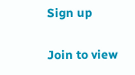Sign up

Join to view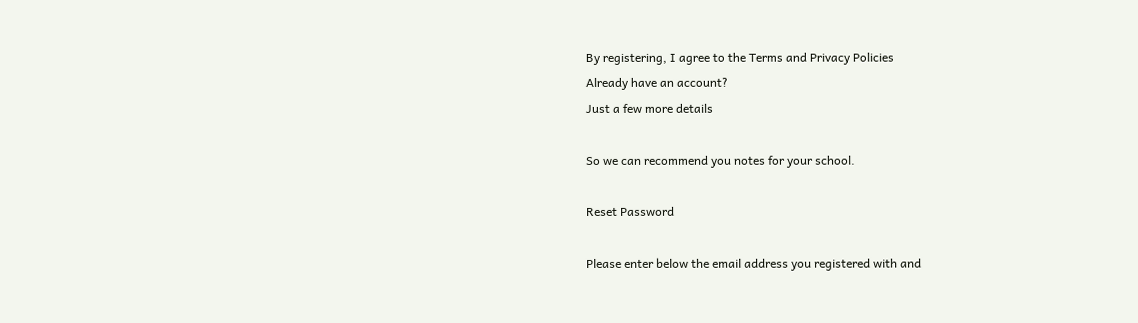By registering, I agree to the Terms and Privacy Policies
Already have an account?
Just a few more details

So we can recommend you notes for your school.

Reset Password

Please enter below the email address you registered with and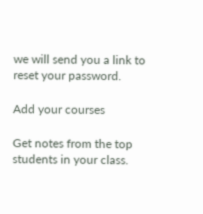we will send you a link to reset your password.

Add your courses

Get notes from the top students in your class.